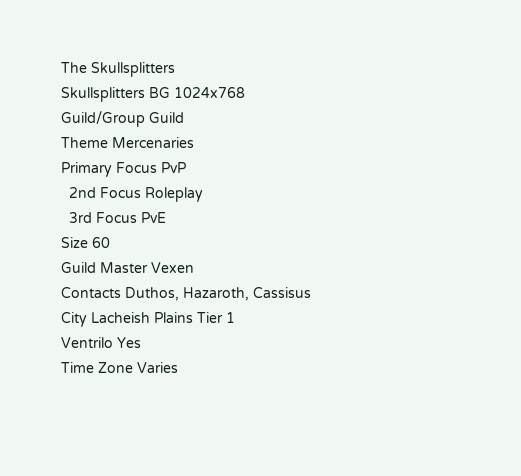The Skullsplitters
Skullsplitters BG 1024x768
Guild/Group Guild
Theme Mercenaries
Primary Focus PvP
  2nd Focus Roleplay
  3rd Focus PvE
Size 60
Guild Master Vexen
Contacts Duthos, Hazaroth, Cassisus
City Lacheish Plains Tier 1
Ventrilo Yes
Time Zone Varies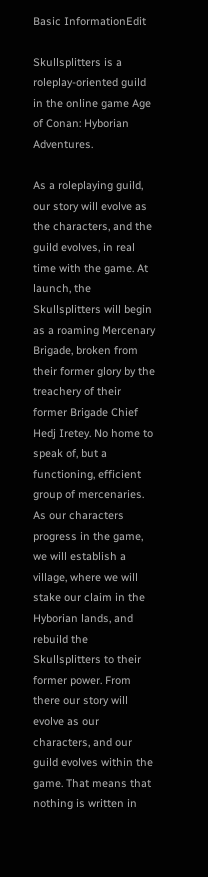Basic InformationEdit

Skullsplitters is a roleplay-oriented guild in the online game Age of Conan: Hyborian Adventures.

As a roleplaying guild, our story will evolve as the characters, and the guild evolves, in real time with the game. At launch, the Skullsplitters will begin as a roaming Mercenary Brigade, broken from their former glory by the treachery of their former Brigade Chief Hedj Iretey. No home to speak of, but a functioning, efficient group of mercenaries. As our characters progress in the game, we will establish a village, where we will stake our claim in the Hyborian lands, and rebuild the Skullsplitters to their former power. From there our story will evolve as our characters, and our guild evolves within the game. That means that nothing is written in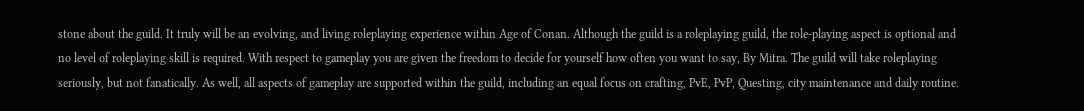stone about the guild. It truly will be an evolving, and living roleplaying experience within Age of Conan. Although the guild is a roleplaying guild, the role-playing aspect is optional and no level of roleplaying skill is required. With respect to gameplay you are given the freedom to decide for yourself how often you want to say, By Mitra. The guild will take roleplaying seriously, but not fanatically. As well, all aspects of gameplay are supported within the guild, including an equal focus on crafting, PvE, PvP, Questing, city maintenance and daily routine.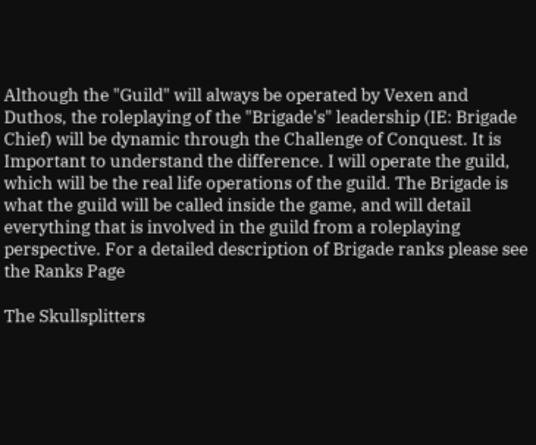Although the "Guild" will always be operated by Vexen and Duthos, the roleplaying of the "Brigade's" leadership (IE: Brigade Chief) will be dynamic through the Challenge of Conquest. It is Important to understand the difference. I will operate the guild, which will be the real life operations of the guild. The Brigade is what the guild will be called inside the game, and will detail everything that is involved in the guild from a roleplaying perspective. For a detailed description of Brigade ranks please see the Ranks Page

The Skullsplitters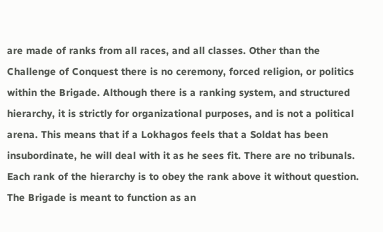are made of ranks from all races, and all classes. Other than the Challenge of Conquest there is no ceremony, forced religion, or politics within the Brigade. Although there is a ranking system, and structured hierarchy, it is strictly for organizational purposes, and is not a political arena. This means that if a Lokhagos feels that a Soldat has been insubordinate, he will deal with it as he sees fit. There are no tribunals. Each rank of the hierarchy is to obey the rank above it without question. The Brigade is meant to function as an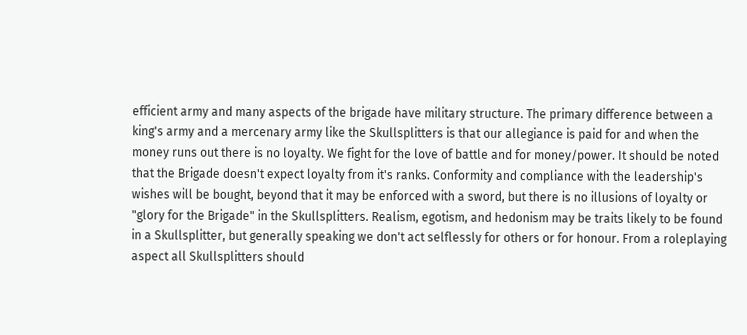efficient army and many aspects of the brigade have military structure. The primary difference between a king's army and a mercenary army like the Skullsplitters is that our allegiance is paid for and when the money runs out there is no loyalty. We fight for the love of battle and for money/power. It should be noted that the Brigade doesn't expect loyalty from it's ranks. Conformity and compliance with the leadership's wishes will be bought, beyond that it may be enforced with a sword, but there is no illusions of loyalty or "glory for the Brigade" in the Skullsplitters. Realism, egotism, and hedonism may be traits likely to be found in a Skullsplitter, but generally speaking we don't act selflessly for others or for honour. From a roleplaying aspect all Skullsplitters should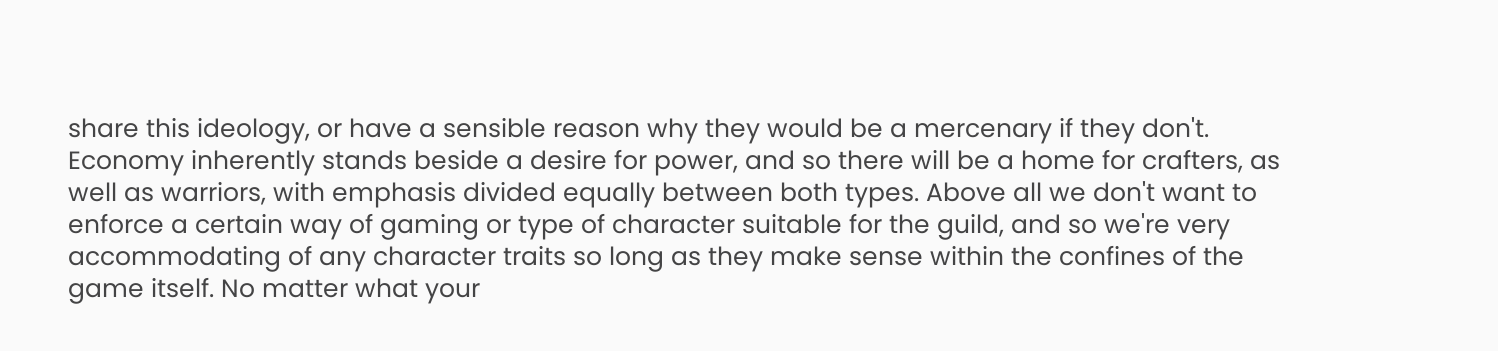share this ideology, or have a sensible reason why they would be a mercenary if they don't. Economy inherently stands beside a desire for power, and so there will be a home for crafters, as well as warriors, with emphasis divided equally between both types. Above all we don't want to enforce a certain way of gaming or type of character suitable for the guild, and so we're very accommodating of any character traits so long as they make sense within the confines of the game itself. No matter what your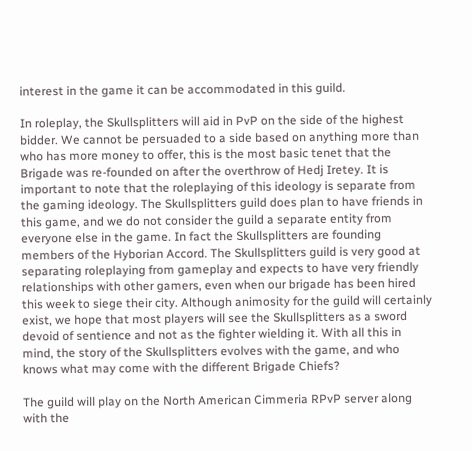interest in the game it can be accommodated in this guild.

In roleplay, the Skullsplitters will aid in PvP on the side of the highest bidder. We cannot be persuaded to a side based on anything more than who has more money to offer, this is the most basic tenet that the Brigade was re-founded on after the overthrow of Hedj Iretey. It is important to note that the roleplaying of this ideology is separate from the gaming ideology. The Skullsplitters guild does plan to have friends in this game, and we do not consider the guild a separate entity from everyone else in the game. In fact the Skullsplitters are founding members of the Hyborian Accord. The Skullsplitters guild is very good at separating roleplaying from gameplay and expects to have very friendly relationships with other gamers, even when our brigade has been hired this week to siege their city. Although animosity for the guild will certainly exist, we hope that most players will see the Skullsplitters as a sword devoid of sentience and not as the fighter wielding it. With all this in mind, the story of the Skullsplitters evolves with the game, and who knows what may come with the different Brigade Chiefs?

The guild will play on the North American Cimmeria RPvP server along with the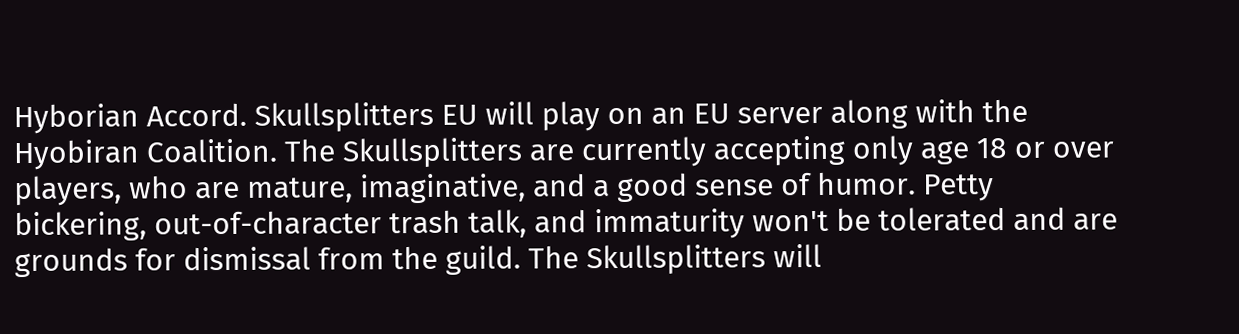Hyborian Accord. Skullsplitters EU will play on an EU server along with the Hyobiran Coalition. The Skullsplitters are currently accepting only age 18 or over players, who are mature, imaginative, and a good sense of humor. Petty bickering, out-of-character trash talk, and immaturity won't be tolerated and are grounds for dismissal from the guild. The Skullsplitters will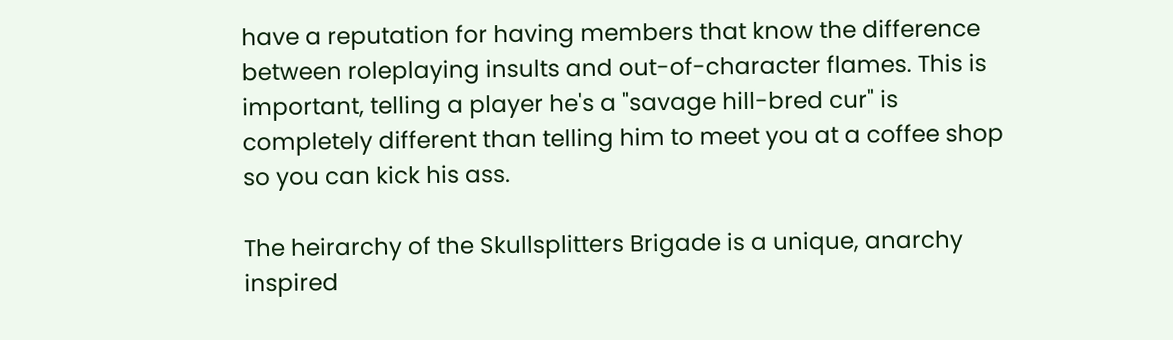have a reputation for having members that know the difference between roleplaying insults and out-of-character flames. This is important, telling a player he's a "savage hill-bred cur" is completely different than telling him to meet you at a coffee shop so you can kick his ass.

The heirarchy of the Skullsplitters Brigade is a unique, anarchy inspired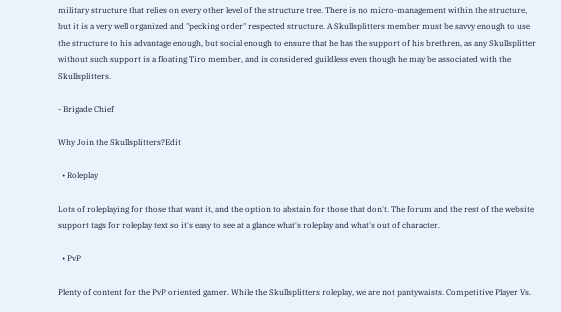military structure that relies on every other level of the structure tree. There is no micro-management within the structure, but it is a very well organized and "pecking order" respected structure. A Skullsplitters member must be savvy enough to use the structure to his advantage enough, but social enough to ensure that he has the support of his brethren, as any Skullsplitter without such support is a floating Tiro member, and is considered guildless even though he may be associated with the Skullsplitters.

- Brigade Chief

Why Join the Skullsplitters?Edit

  • Roleplay

Lots of roleplaying for those that want it, and the option to abstain for those that don't. The forum and the rest of the website support tags for roleplay text so it's easy to see at a glance what's roleplay and what's out of character.

  • PvP

Plenty of content for the PvP oriented gamer. While the Skullsplitters roleplay, we are not pantywaists. Competitive Player Vs.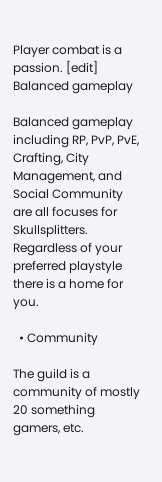Player combat is a passion. [edit] Balanced gameplay

Balanced gameplay including RP, PvP, PvE, Crafting, City Management, and Social Community are all focuses for Skullsplitters. Regardless of your preferred playstyle there is a home for you.

  • Community

The guild is a community of mostly 20 something gamers, etc.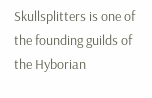Skullsplitters is one of the founding guilds of the Hyborian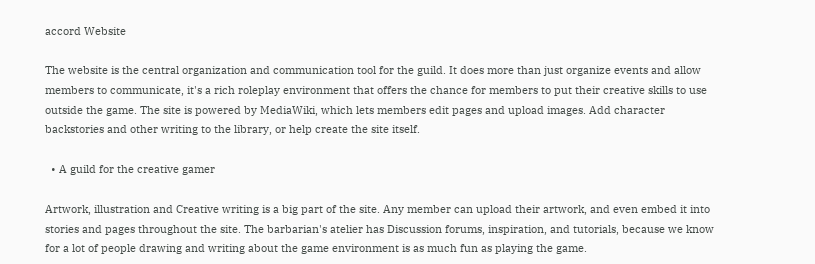accord Website

The website is the central organization and communication tool for the guild. It does more than just organize events and allow members to communicate, it's a rich roleplay environment that offers the chance for members to put their creative skills to use outside the game. The site is powered by MediaWiki, which lets members edit pages and upload images. Add character backstories and other writing to the library, or help create the site itself.

  • A guild for the creative gamer

Artwork, illustration and Creative writing is a big part of the site. Any member can upload their artwork, and even embed it into stories and pages throughout the site. The barbarian's atelier has Discussion forums, inspiration, and tutorials, because we know for a lot of people drawing and writing about the game environment is as much fun as playing the game.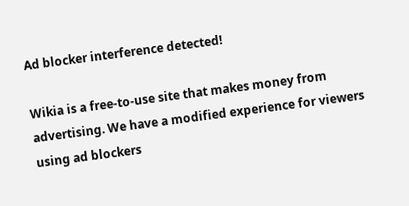Ad blocker interference detected!

Wikia is a free-to-use site that makes money from advertising. We have a modified experience for viewers using ad blockers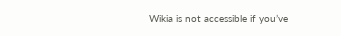Wikia is not accessible if you’ve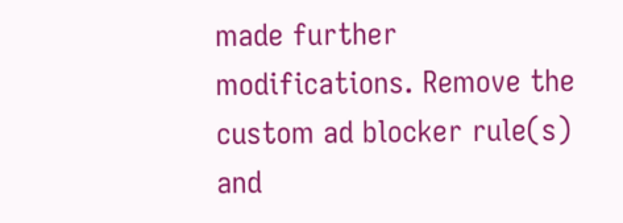made further modifications. Remove the custom ad blocker rule(s) and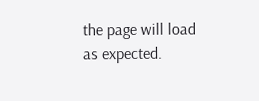the page will load as expected.